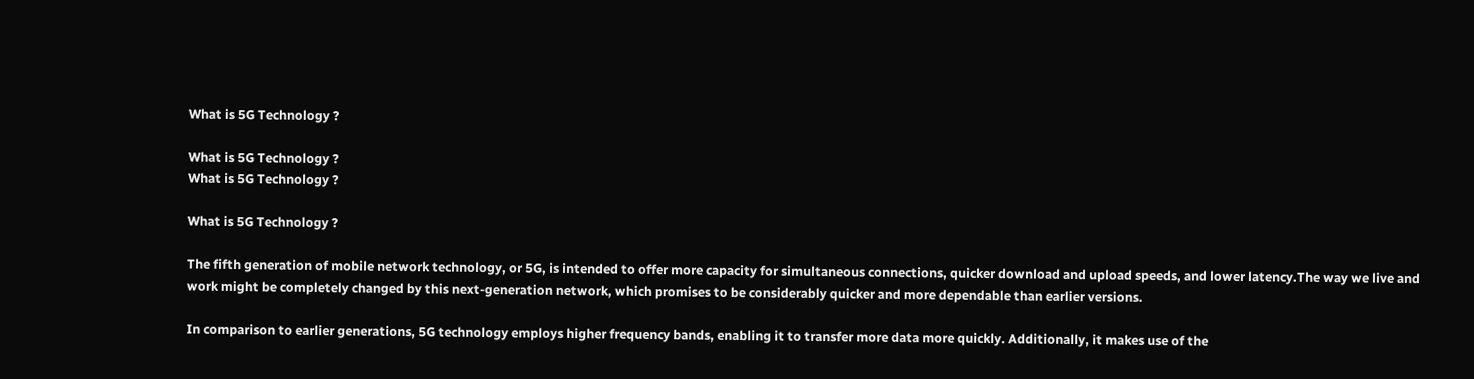What is 5G Technology ?

What is 5G Technology ?
What is 5G Technology ?

What is 5G Technology ?

The fifth generation of mobile network technology, or 5G, is intended to offer more capacity for simultaneous connections, quicker download and upload speeds, and lower latency.The way we live and work might be completely changed by this next-generation network, which promises to be considerably quicker and more dependable than earlier versions.

In comparison to earlier generations, 5G technology employs higher frequency bands, enabling it to transfer more data more quickly. Additionally, it makes use of the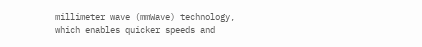millimeter wave (mmWave) technology, which enables quicker speeds and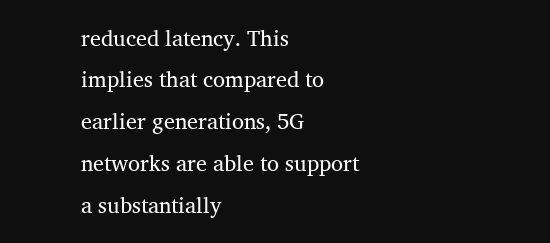reduced latency. This implies that compared to earlier generations, 5G networks are able to support a substantially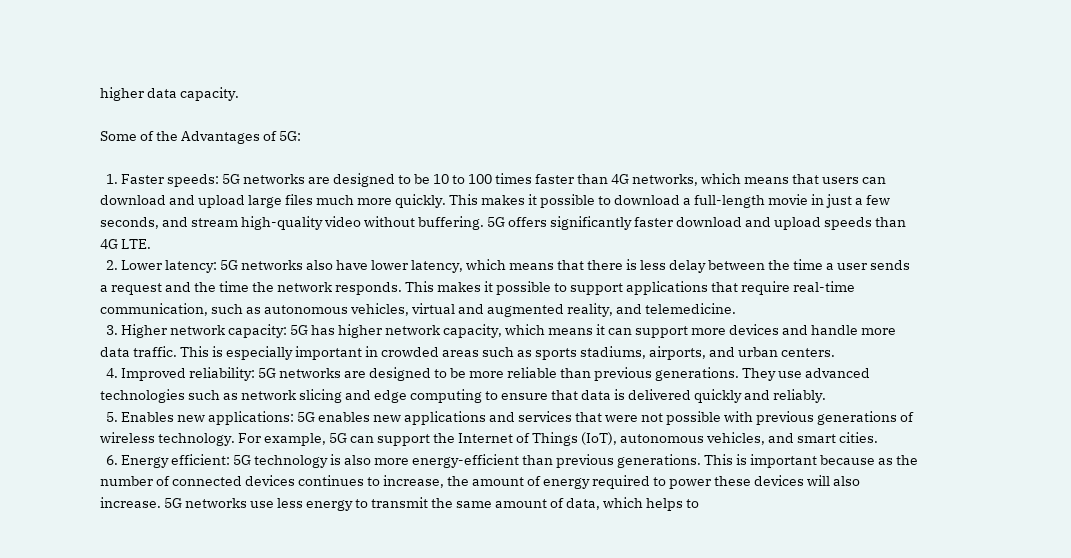higher data capacity.

Some of the Advantages of 5G:

  1. Faster speeds: 5G networks are designed to be 10 to 100 times faster than 4G networks, which means that users can download and upload large files much more quickly. This makes it possible to download a full-length movie in just a few seconds, and stream high-quality video without buffering. 5G offers significantly faster download and upload speeds than 4G LTE.
  2. Lower latency: 5G networks also have lower latency, which means that there is less delay between the time a user sends a request and the time the network responds. This makes it possible to support applications that require real-time communication, such as autonomous vehicles, virtual and augmented reality, and telemedicine.
  3. Higher network capacity: 5G has higher network capacity, which means it can support more devices and handle more data traffic. This is especially important in crowded areas such as sports stadiums, airports, and urban centers.
  4. Improved reliability: 5G networks are designed to be more reliable than previous generations. They use advanced technologies such as network slicing and edge computing to ensure that data is delivered quickly and reliably.
  5. Enables new applications: 5G enables new applications and services that were not possible with previous generations of wireless technology. For example, 5G can support the Internet of Things (IoT), autonomous vehicles, and smart cities.
  6. Energy efficient: 5G technology is also more energy-efficient than previous generations. This is important because as the number of connected devices continues to increase, the amount of energy required to power these devices will also increase. 5G networks use less energy to transmit the same amount of data, which helps to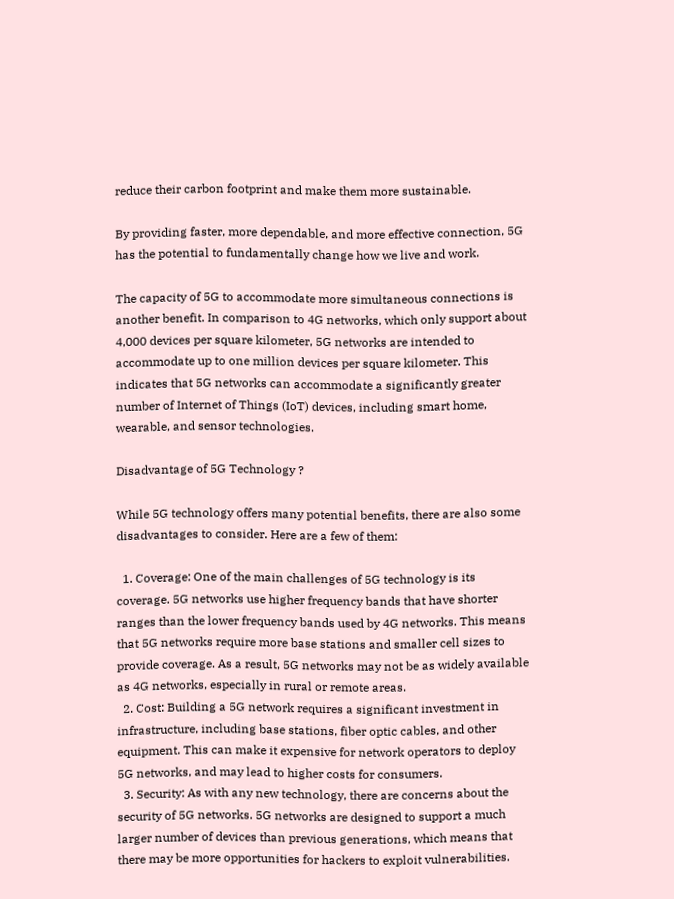reduce their carbon footprint and make them more sustainable.

By providing faster, more dependable, and more effective connection, 5G has the potential to fundamentally change how we live and work.

The capacity of 5G to accommodate more simultaneous connections is another benefit. In comparison to 4G networks, which only support about 4,000 devices per square kilometer, 5G networks are intended to accommodate up to one million devices per square kilometer. This indicates that 5G networks can accommodate a significantly greater number of Internet of Things (IoT) devices, including smart home, wearable, and sensor technologies.

Disadvantage of 5G Technology ?

While 5G technology offers many potential benefits, there are also some disadvantages to consider. Here are a few of them:

  1. Coverage: One of the main challenges of 5G technology is its coverage. 5G networks use higher frequency bands that have shorter ranges than the lower frequency bands used by 4G networks. This means that 5G networks require more base stations and smaller cell sizes to provide coverage. As a result, 5G networks may not be as widely available as 4G networks, especially in rural or remote areas.
  2. Cost: Building a 5G network requires a significant investment in infrastructure, including base stations, fiber optic cables, and other equipment. This can make it expensive for network operators to deploy 5G networks, and may lead to higher costs for consumers.
  3. Security: As with any new technology, there are concerns about the security of 5G networks. 5G networks are designed to support a much larger number of devices than previous generations, which means that there may be more opportunities for hackers to exploit vulnerabilities.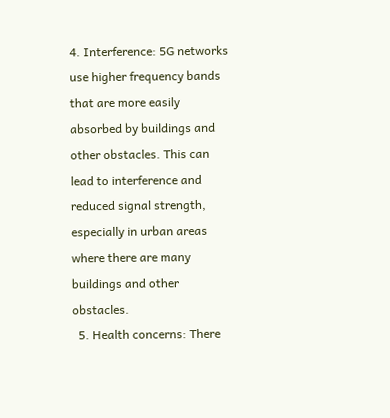4. Interference: 5G networks use higher frequency bands that are more easily absorbed by buildings and other obstacles. This can lead to interference and reduced signal strength, especially in urban areas where there are many buildings and other obstacles.
  5. Health concerns: There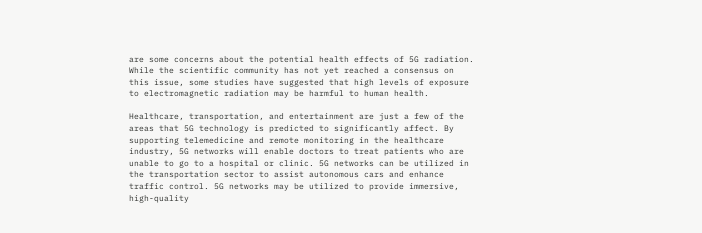are some concerns about the potential health effects of 5G radiation. While the scientific community has not yet reached a consensus on this issue, some studies have suggested that high levels of exposure to electromagnetic radiation may be harmful to human health.

Healthcare, transportation, and entertainment are just a few of the areas that 5G technology is predicted to significantly affect. By supporting telemedicine and remote monitoring in the healthcare industry, 5G networks will enable doctors to treat patients who are unable to go to a hospital or clinic. 5G networks can be utilized in the transportation sector to assist autonomous cars and enhance traffic control. 5G networks may be utilized to provide immersive, high-quality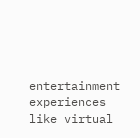entertainment experiences like virtual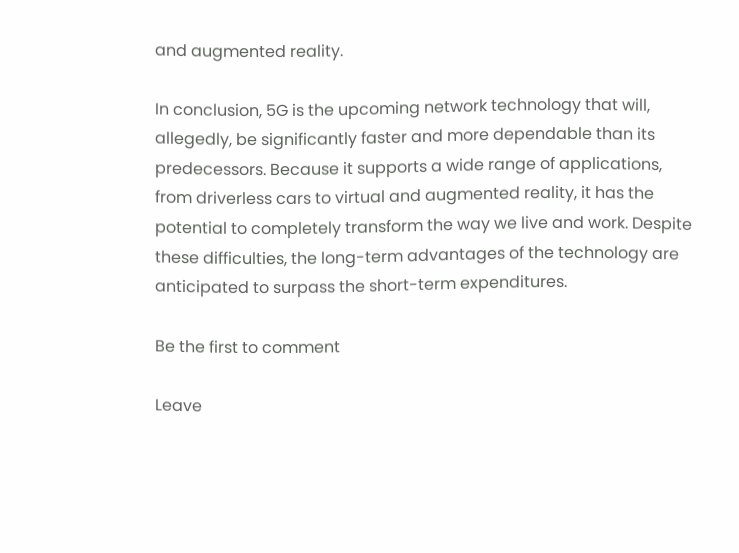and augmented reality.

In conclusion, 5G is the upcoming network technology that will, allegedly, be significantly faster and more dependable than its predecessors. Because it supports a wide range of applications, from driverless cars to virtual and augmented reality, it has the potential to completely transform the way we live and work. Despite these difficulties, the long-term advantages of the technology are anticipated to surpass the short-term expenditures.

Be the first to comment

Leave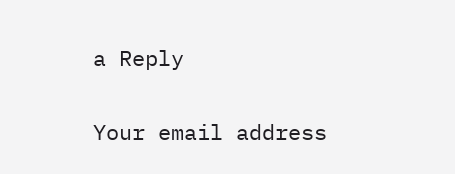a Reply

Your email address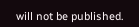will not be published.